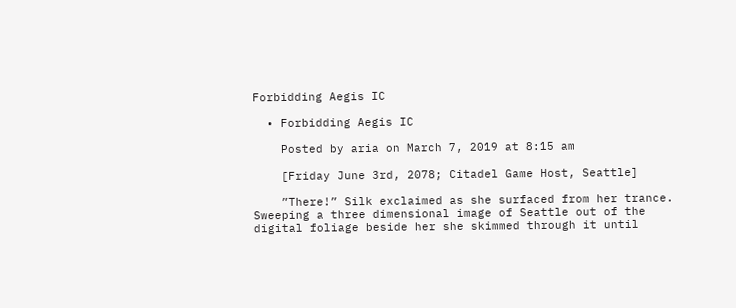Forbidding Aegis IC

  • Forbidding Aegis IC

    Posted by aria on March 7, 2019 at 8:15 am

    [Friday June 3rd, 2078; Citadel Game Host, Seattle]

    ”There!” Silk exclaimed as she surfaced from her trance. Sweeping a three dimensional image of Seattle out of the digital foliage beside her she skimmed through it until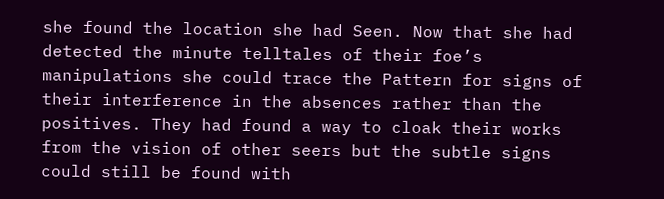she found the location she had Seen. Now that she had detected the minute telltales of their foe’s manipulations she could trace the Pattern for signs of their interference in the absences rather than the positives. They had found a way to cloak their works from the vision of other seers but the subtle signs could still be found with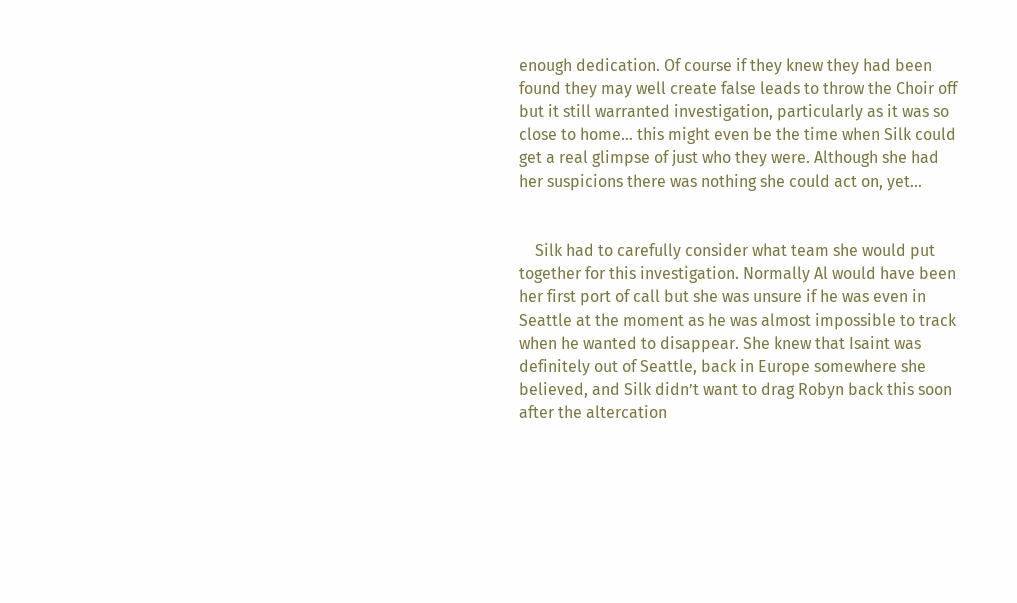enough dedication. Of course if they knew they had been found they may well create false leads to throw the Choir off but it still warranted investigation, particularly as it was so close to home… this might even be the time when Silk could get a real glimpse of just who they were. Although she had her suspicions there was nothing she could act on, yet…


    Silk had to carefully consider what team she would put together for this investigation. Normally Al would have been her first port of call but she was unsure if he was even in Seattle at the moment as he was almost impossible to track when he wanted to disappear. She knew that Isaint was definitely out of Seattle, back in Europe somewhere she believed, and Silk didn’t want to drag Robyn back this soon after the altercation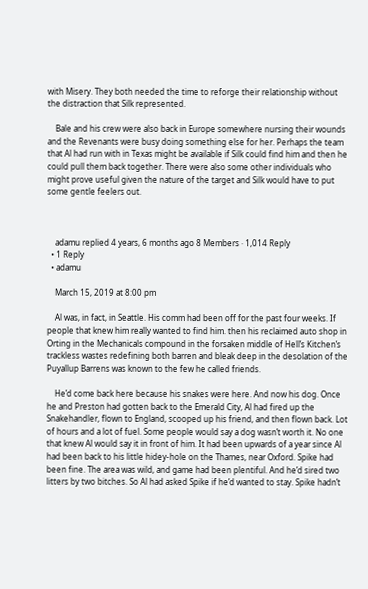with Misery. They both needed the time to reforge their relationship without the distraction that Silk represented.

    Bale and his crew were also back in Europe somewhere nursing their wounds and the Revenants were busy doing something else for her. Perhaps the team that Al had run with in Texas might be available if Silk could find him and then he could pull them back together. There were also some other individuals who might prove useful given the nature of the target and Silk would have to put some gentle feelers out.



    adamu replied 4 years, 6 months ago 8 Members · 1,014 Reply
  • 1 Reply
  • adamu

    March 15, 2019 at 8:00 pm

    Al was, in fact, in Seattle. His comm had been off for the past four weeks. If people that knew him really wanted to find him. then his reclaimed auto shop in Orting in the Mechanicals compound in the forsaken middle of Hell’s Kitchen’s trackless wastes redefining both barren and bleak deep in the desolation of the Puyallup Barrens was known to the few he called friends.

    He’d come back here because his snakes were here. And now his dog. Once he and Preston had gotten back to the Emerald City, Al had fired up the Snakehandler, flown to England, scooped up his friend, and then flown back. Lot of hours and a lot of fuel. Some people would say a dog wasn’t worth it. No one that knew Al would say it in front of him. It had been upwards of a year since Al had been back to his little hidey-hole on the Thames, near Oxford. Spike had been fine. The area was wild, and game had been plentiful. And he’d sired two litters by two bitches. So Al had asked Spike if he’d wanted to stay. Spike hadn’t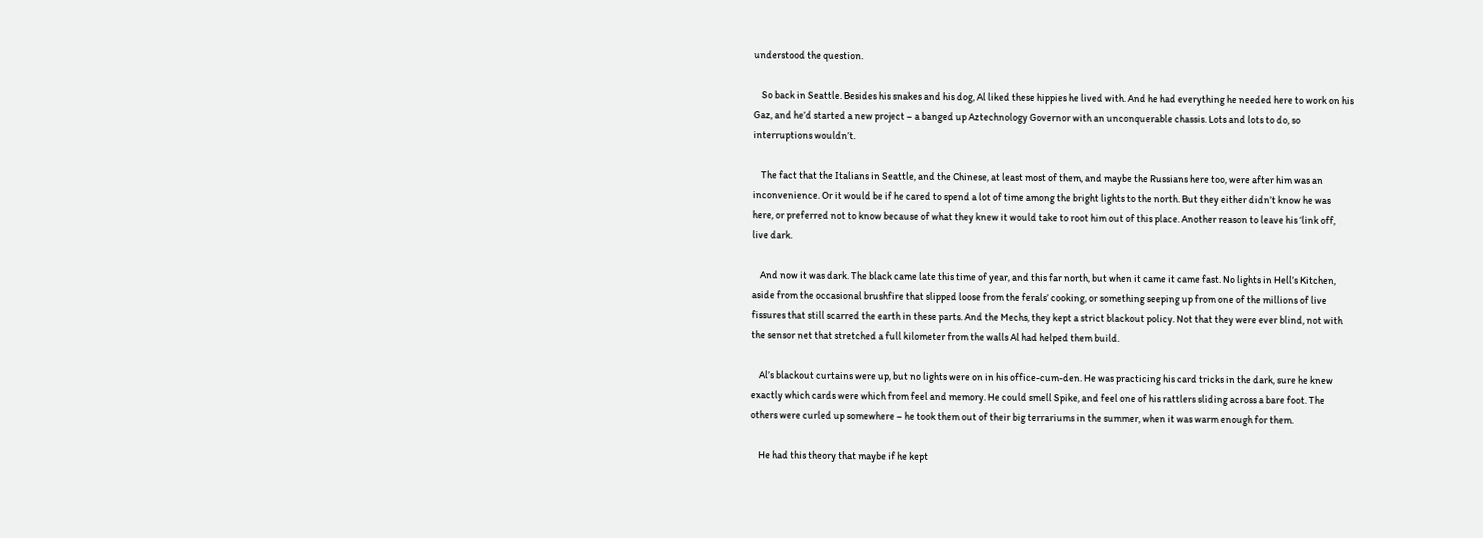understood the question.

    So back in Seattle. Besides his snakes and his dog, Al liked these hippies he lived with. And he had everything he needed here to work on his Gaz, and he’d started a new project – a banged up Aztechnology Governor with an unconquerable chassis. Lots and lots to do, so interruptions wouldn’t.

    The fact that the Italians in Seattle, and the Chinese, at least most of them, and maybe the Russians here too, were after him was an inconvenience. Or it would be if he cared to spend a lot of time among the bright lights to the north. But they either didn’t know he was here, or preferred not to know because of what they knew it would take to root him out of this place. Another reason to leave his ‘link off, live dark.

    And now it was dark. The black came late this time of year, and this far north, but when it came it came fast. No lights in Hell’s Kitchen, aside from the occasional brushfire that slipped loose from the ferals’ cooking, or something seeping up from one of the millions of live fissures that still scarred the earth in these parts. And the Mechs, they kept a strict blackout policy. Not that they were ever blind, not with the sensor net that stretched a full kilometer from the walls Al had helped them build.

    Al’s blackout curtains were up, but no lights were on in his office-cum-den. He was practicing his card tricks in the dark, sure he knew exactly which cards were which from feel and memory. He could smell Spike, and feel one of his rattlers sliding across a bare foot. The others were curled up somewhere – he took them out of their big terrariums in the summer, when it was warm enough for them.

    He had this theory that maybe if he kept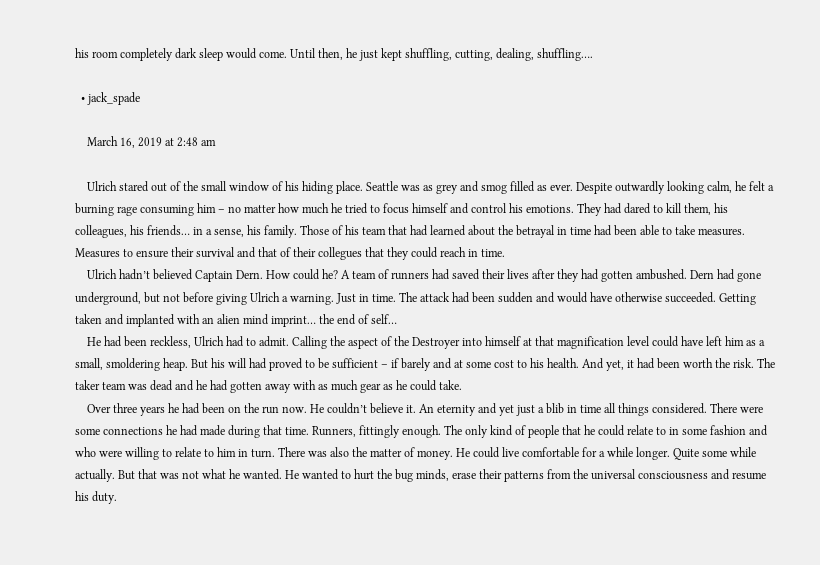his room completely dark sleep would come. Until then, he just kept shuffling, cutting, dealing, shuffling….

  • jack_spade

    March 16, 2019 at 2:48 am

    Ulrich stared out of the small window of his hiding place. Seattle was as grey and smog filled as ever. Despite outwardly looking calm, he felt a burning rage consuming him – no matter how much he tried to focus himself and control his emotions. They had dared to kill them, his colleagues, his friends… in a sense, his family. Those of his team that had learned about the betrayal in time had been able to take measures. Measures to ensure their survival and that of their collegues that they could reach in time.
    Ulrich hadn’t believed Captain Dern. How could he? A team of runners had saved their lives after they had gotten ambushed. Dern had gone underground, but not before giving Ulrich a warning. Just in time. The attack had been sudden and would have otherwise succeeded. Getting taken and implanted with an alien mind imprint… the end of self…
    He had been reckless, Ulrich had to admit. Calling the aspect of the Destroyer into himself at that magnification level could have left him as a small, smoldering heap. But his will had proved to be sufficient – if barely and at some cost to his health. And yet, it had been worth the risk. The taker team was dead and he had gotten away with as much gear as he could take.
    Over three years he had been on the run now. He couldn’t believe it. An eternity and yet just a blib in time all things considered. There were some connections he had made during that time. Runners, fittingly enough. The only kind of people that he could relate to in some fashion and who were willing to relate to him in turn. There was also the matter of money. He could live comfortable for a while longer. Quite some while actually. But that was not what he wanted. He wanted to hurt the bug minds, erase their patterns from the universal consciousness and resume his duty.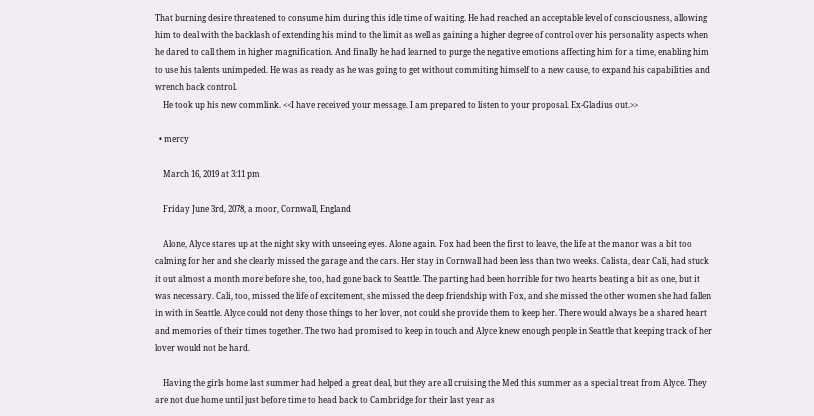That burning desire threatened to consume him during this idle time of waiting. He had reached an acceptable level of consciousness, allowing him to deal with the backlash of extending his mind to the limit as well as gaining a higher degree of control over his personality aspects when he dared to call them in higher magnification. And finally he had learned to purge the negative emotions affecting him for a time, enabling him to use his talents unimpeded. He was as ready as he was going to get without commiting himself to a new cause, to expand his capabilities and wrench back control.
    He took up his new commlink. <<I have received your message. I am prepared to listen to your proposal. Ex-Gladius out.>>

  • mercy

    March 16, 2019 at 3:11 pm

    Friday June 3rd, 2078, a moor, Cornwall, England

    Alone, Alyce stares up at the night sky with unseeing eyes. Alone again. Fox had been the first to leave, the life at the manor was a bit too calming for her and she clearly missed the garage and the cars. Her stay in Cornwall had been less than two weeks. Calista, dear Cali, had stuck it out almost a month more before she, too, had gone back to Seattle. The parting had been horrible for two hearts beating a bit as one, but it was necessary. Cali, too, missed the life of excitement, she missed the deep friendship with Fox, and she missed the other women she had fallen in with in Seattle. Alyce could not deny those things to her lover, not could she provide them to keep her. There would always be a shared heart and memories of their times together. The two had promised to keep in touch and Alyce knew enough people in Seattle that keeping track of her lover would not be hard.

    Having the girls home last summer had helped a great deal, but they are all cruising the Med this summer as a special treat from Alyce. They are not due home until just before time to head back to Cambridge for their last year as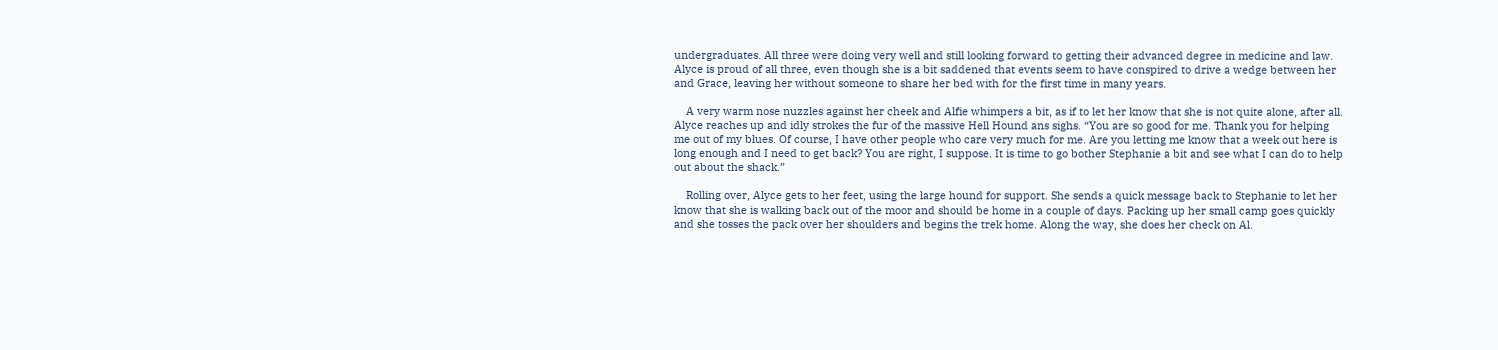undergraduates. All three were doing very well and still looking forward to getting their advanced degree in medicine and law. Alyce is proud of all three, even though she is a bit saddened that events seem to have conspired to drive a wedge between her and Grace, leaving her without someone to share her bed with for the first time in many years.

    A very warm nose nuzzles against her cheek and Alfie whimpers a bit, as if to let her know that she is not quite alone, after all. Alyce reaches up and idly strokes the fur of the massive Hell Hound ans sighs. “You are so good for me. Thank you for helping me out of my blues. Of course, I have other people who care very much for me. Are you letting me know that a week out here is long enough and I need to get back? You are right, I suppose. It is time to go bother Stephanie a bit and see what I can do to help out about the shack.”

    Rolling over, Alyce gets to her feet, using the large hound for support. She sends a quick message back to Stephanie to let her know that she is walking back out of the moor and should be home in a couple of days. Packing up her small camp goes quickly and she tosses the pack over her shoulders and begins the trek home. Along the way, she does her check on Al.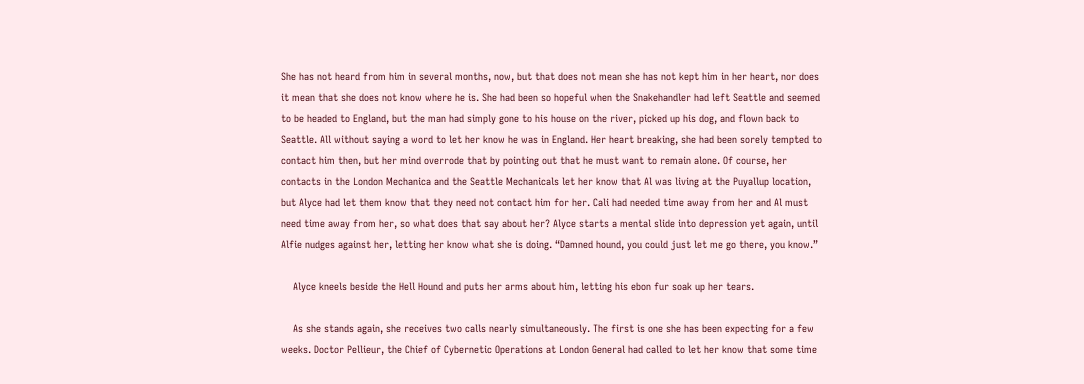She has not heard from him in several months, now, but that does not mean she has not kept him in her heart, nor does it mean that she does not know where he is. She had been so hopeful when the Snakehandler had left Seattle and seemed to be headed to England, but the man had simply gone to his house on the river, picked up his dog, and flown back to Seattle. All without saying a word to let her know he was in England. Her heart breaking, she had been sorely tempted to contact him then, but her mind overrode that by pointing out that he must want to remain alone. Of course, her contacts in the London Mechanica and the Seattle Mechanicals let her know that Al was living at the Puyallup location, but Alyce had let them know that they need not contact him for her. Cali had needed time away from her and Al must need time away from her, so what does that say about her? Alyce starts a mental slide into depression yet again, until Alfie nudges against her, letting her know what she is doing. “Damned hound, you could just let me go there, you know.”

    Alyce kneels beside the Hell Hound and puts her arms about him, letting his ebon fur soak up her tears.

    As she stands again, she receives two calls nearly simultaneously. The first is one she has been expecting for a few weeks. Doctor Pellieur, the Chief of Cybernetic Operations at London General had called to let her know that some time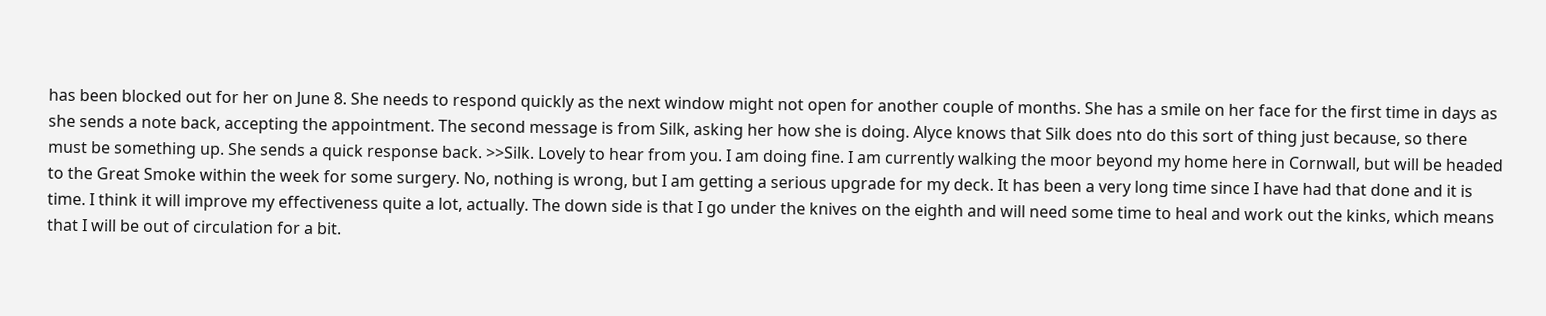has been blocked out for her on June 8. She needs to respond quickly as the next window might not open for another couple of months. She has a smile on her face for the first time in days as she sends a note back, accepting the appointment. The second message is from Silk, asking her how she is doing. Alyce knows that Silk does nto do this sort of thing just because, so there must be something up. She sends a quick response back. >>Silk. Lovely to hear from you. I am doing fine. I am currently walking the moor beyond my home here in Cornwall, but will be headed to the Great Smoke within the week for some surgery. No, nothing is wrong, but I am getting a serious upgrade for my deck. It has been a very long time since I have had that done and it is time. I think it will improve my effectiveness quite a lot, actually. The down side is that I go under the knives on the eighth and will need some time to heal and work out the kinks, which means that I will be out of circulation for a bit.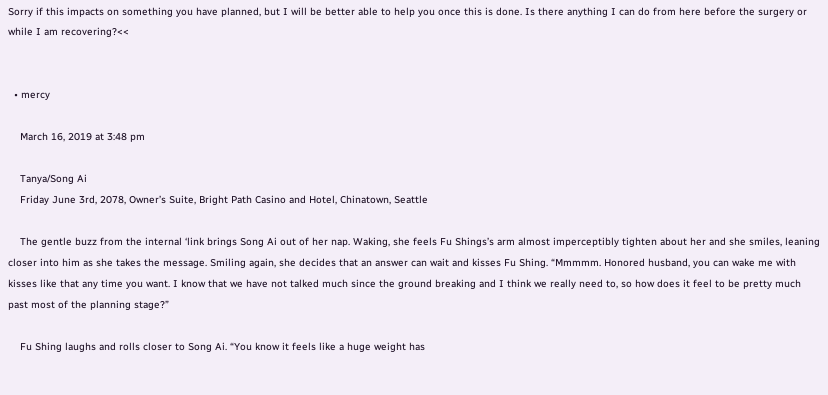Sorry if this impacts on something you have planned, but I will be better able to help you once this is done. Is there anything I can do from here before the surgery or while I am recovering?<<


  • mercy

    March 16, 2019 at 3:48 pm

    Tanya/Song Ai
    Friday June 3rd, 2078, Owner’s Suite, Bright Path Casino and Hotel, Chinatown, Seattle

    The gentle buzz from the internal ‘link brings Song Ai out of her nap. Waking, she feels Fu Shings’s arm almost imperceptibly tighten about her and she smiles, leaning closer into him as she takes the message. Smiling again, she decides that an answer can wait and kisses Fu Shing. “Mmmmm. Honored husband, you can wake me with kisses like that any time you want. I know that we have not talked much since the ground breaking and I think we really need to, so how does it feel to be pretty much past most of the planning stage?”

    Fu Shing laughs and rolls closer to Song Ai. “You know it feels like a huge weight has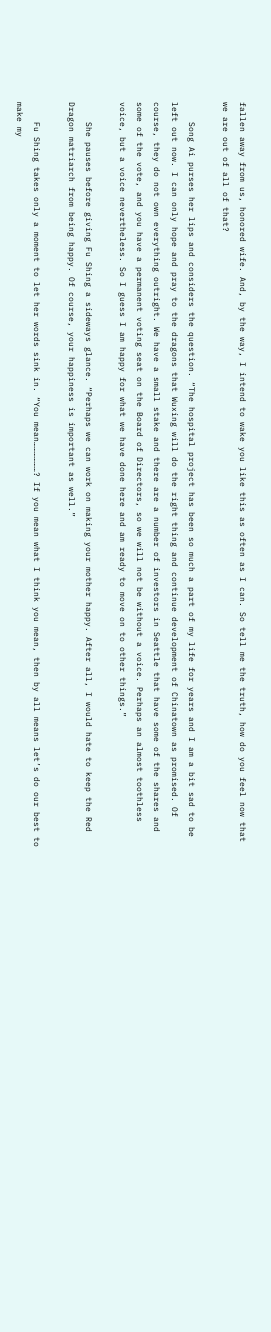fallen away from us, honored wife. And, by the way, I intend to wake you like this as often as I can. So tell me the truth, how do you feel now that we are out of all of that?

    Song Ai purses her lips and considers the question. “The hospital project has been so much a part of my life for years and I am a bit sad to be left out now. I can only hope and pray to the dragons that Wuxing will do the right thing and continue development of Chinatown as promised. Of course, they do not own everything outright. We have a small stake and there are a number of investors in Seattle that have some of the shares and some of the vote, and you have a permanent voting seat on the Board of Directors, so we will not be without a voice. Perhaps an almost toothless voice, but a voice nevertheless. So I guess I am happy for what we have done here and am ready to move on to other things.”

    She pauses before giving Fu Shing a sideways glance. “Perhaps we can work on making your mother happy. After all, I would hate to keep the Red Dragon matriarch from being happy. Of course, your happiness is important as well.”

    Fu Shing takes only a moment to let her words sink in. “You mean………………? If you mean what I think you mean, then by all means let’s do our best to make my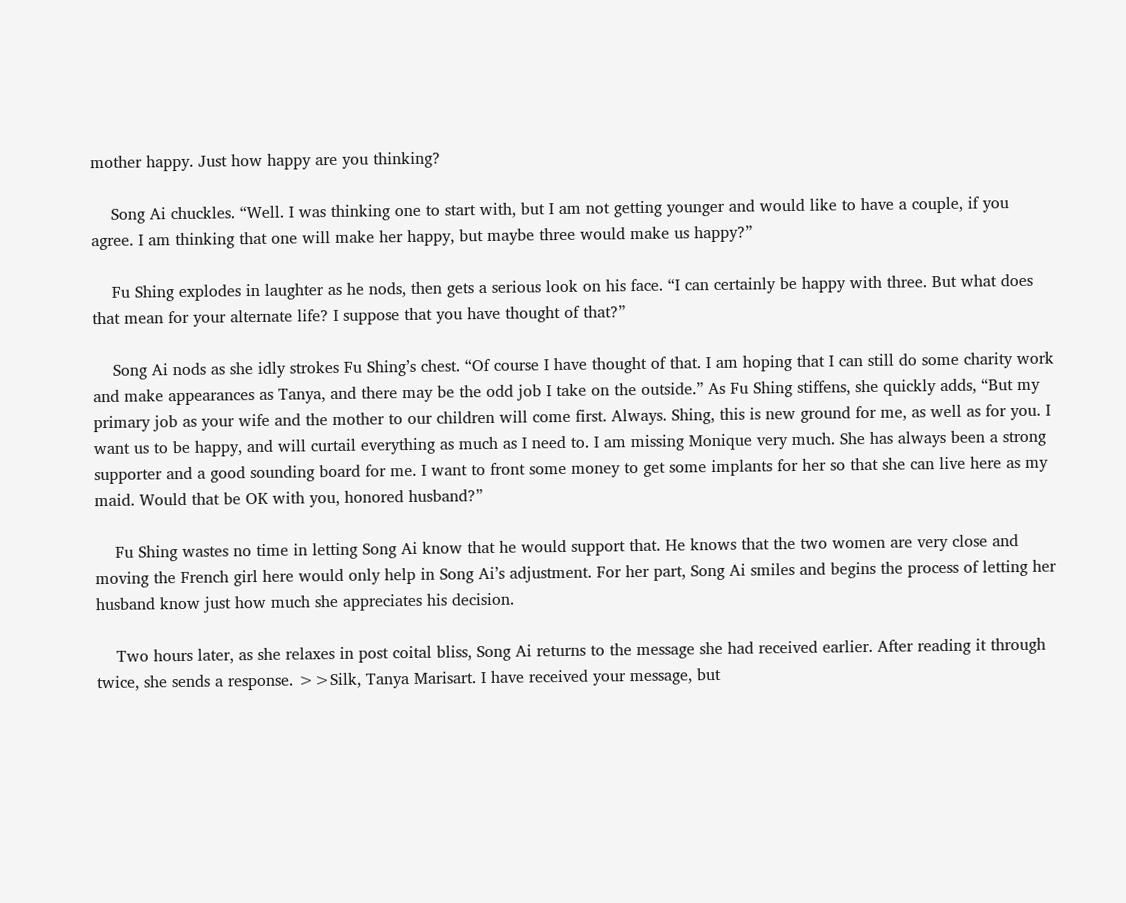mother happy. Just how happy are you thinking?

    Song Ai chuckles. “Well. I was thinking one to start with, but I am not getting younger and would like to have a couple, if you agree. I am thinking that one will make her happy, but maybe three would make us happy?”

    Fu Shing explodes in laughter as he nods, then gets a serious look on his face. “I can certainly be happy with three. But what does that mean for your alternate life? I suppose that you have thought of that?”

    Song Ai nods as she idly strokes Fu Shing’s chest. “Of course I have thought of that. I am hoping that I can still do some charity work and make appearances as Tanya, and there may be the odd job I take on the outside.” As Fu Shing stiffens, she quickly adds, “But my primary job as your wife and the mother to our children will come first. Always. Shing, this is new ground for me, as well as for you. I want us to be happy, and will curtail everything as much as I need to. I am missing Monique very much. She has always been a strong supporter and a good sounding board for me. I want to front some money to get some implants for her so that she can live here as my maid. Would that be OK with you, honored husband?”

    Fu Shing wastes no time in letting Song Ai know that he would support that. He knows that the two women are very close and moving the French girl here would only help in Song Ai’s adjustment. For her part, Song Ai smiles and begins the process of letting her husband know just how much she appreciates his decision.

    Two hours later, as she relaxes in post coital bliss, Song Ai returns to the message she had received earlier. After reading it through twice, she sends a response. >>Silk, Tanya Marisart. I have received your message, but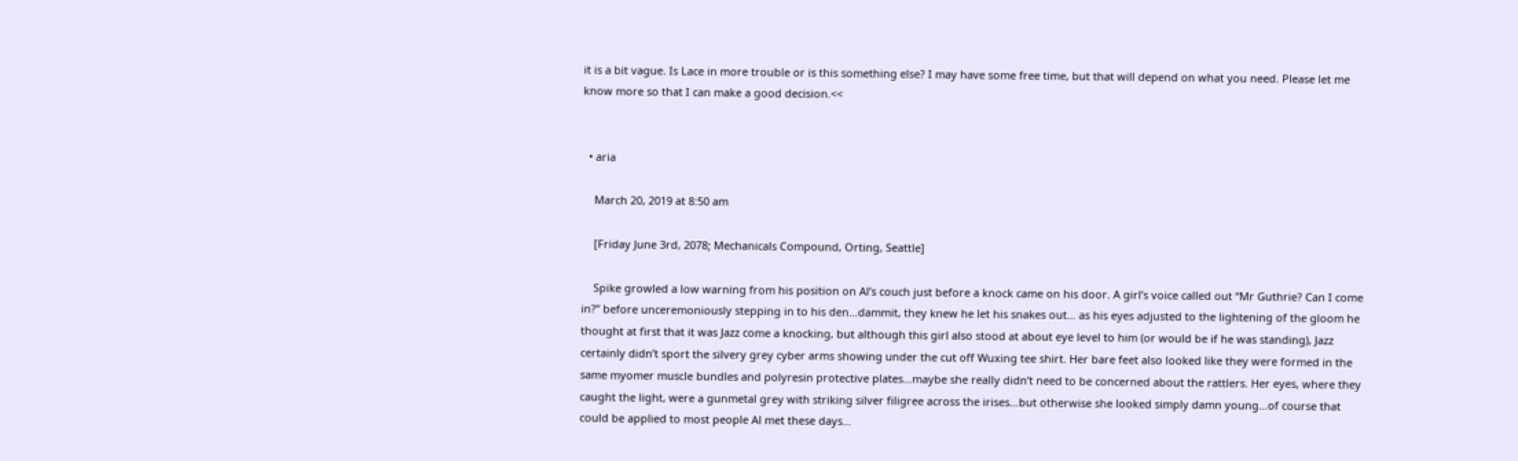it is a bit vague. Is Lace in more trouble or is this something else? I may have some free time, but that will depend on what you need. Please let me know more so that I can make a good decision.<<


  • aria

    March 20, 2019 at 8:50 am

    [Friday June 3rd, 2078; Mechanicals Compound, Orting, Seattle]

    Spike growled a low warning from his position on Al’s couch just before a knock came on his door. A girl’s voice called out “Mr Guthrie? Can I come in?” before unceremoniously stepping in to his den…dammit, they knew he let his snakes out… as his eyes adjusted to the lightening of the gloom he thought at first that it was Jazz come a knocking, but although this girl also stood at about eye level to him (or would be if he was standing), Jazz certainly didn’t sport the silvery grey cyber arms showing under the cut off Wuxing tee shirt. Her bare feet also looked like they were formed in the same myomer muscle bundles and polyresin protective plates…maybe she really didn’t need to be concerned about the rattlers. Her eyes, where they caught the light, were a gunmetal grey with striking silver filigree across the irises…but otherwise she looked simply damn young…of course that could be applied to most people Al met these days…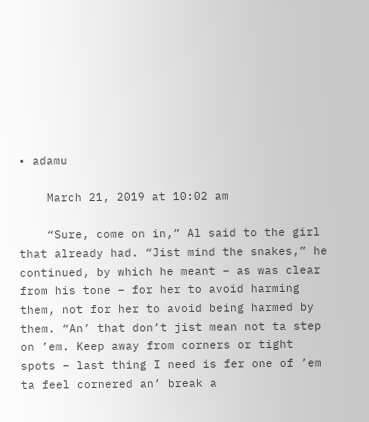• adamu

    March 21, 2019 at 10:02 am

    “Sure, come on in,” Al said to the girl that already had. “Jist mind the snakes,” he continued, by which he meant – as was clear from his tone – for her to avoid harming them, not for her to avoid being harmed by them. “An’ that don’t jist mean not ta step on ’em. Keep away from corners or tight spots – last thing I need is fer one of ’em ta feel cornered an’ break a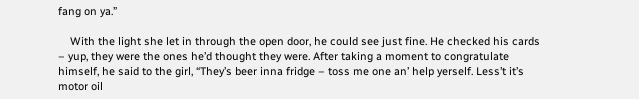fang on ya.”

    With the light she let in through the open door, he could see just fine. He checked his cards – yup, they were the ones he’d thought they were. After taking a moment to congratulate himself, he said to the girl, “They’s beer inna fridge – toss me one an’ help yerself. Less’t it’s motor oil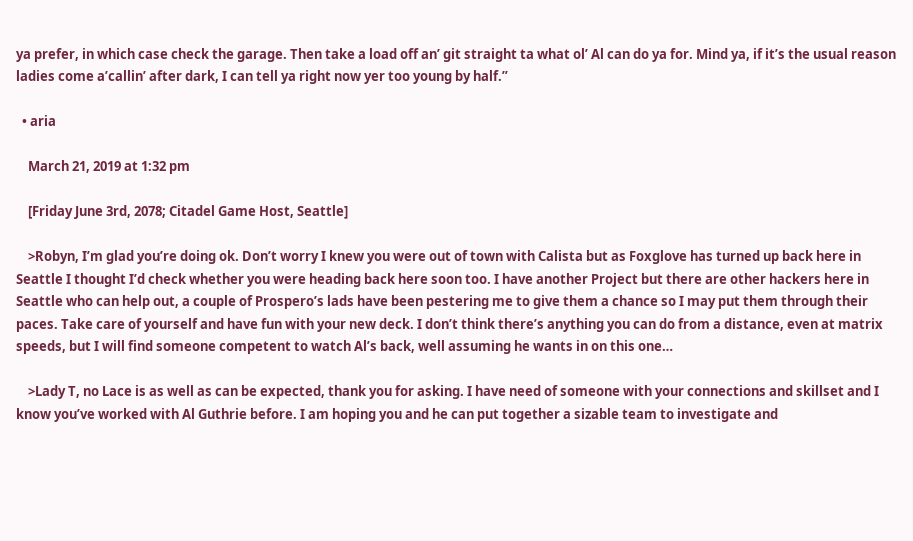ya prefer, in which case check the garage. Then take a load off an’ git straight ta what ol’ Al can do ya for. Mind ya, if it’s the usual reason ladies come a’callin’ after dark, I can tell ya right now yer too young by half.”

  • aria

    March 21, 2019 at 1:32 pm

    [Friday June 3rd, 2078; Citadel Game Host, Seattle]

    >Robyn, I’m glad you’re doing ok. Don’t worry I knew you were out of town with Calista but as Foxglove has turned up back here in Seattle I thought I’d check whether you were heading back here soon too. I have another Project but there are other hackers here in Seattle who can help out, a couple of Prospero’s lads have been pestering me to give them a chance so I may put them through their paces. Take care of yourself and have fun with your new deck. I don’t think there’s anything you can do from a distance, even at matrix speeds, but I will find someone competent to watch Al’s back, well assuming he wants in on this one…

    >Lady T, no Lace is as well as can be expected, thank you for asking. I have need of someone with your connections and skillset and I know you’ve worked with Al Guthrie before. I am hoping you and he can put together a sizable team to investigate and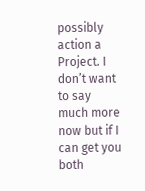possibly action a Project. I don’t want to say much more now but if I can get you both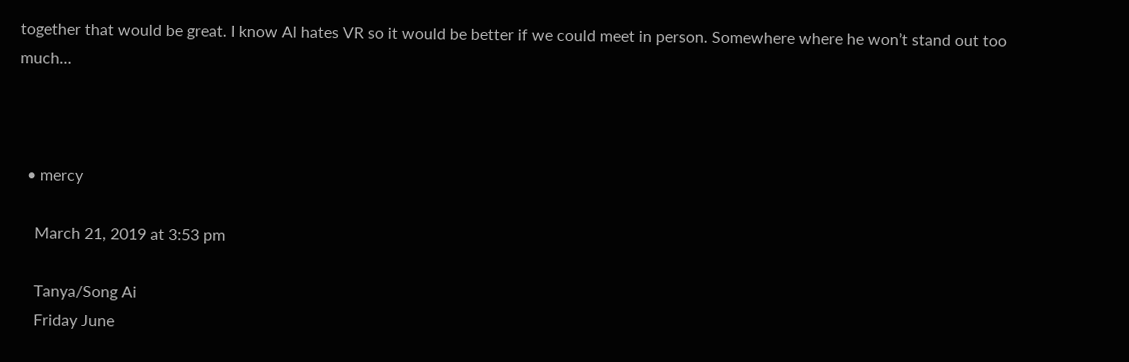together that would be great. I know Al hates VR so it would be better if we could meet in person. Somewhere where he won’t stand out too much…



  • mercy

    March 21, 2019 at 3:53 pm

    Tanya/Song Ai
    Friday June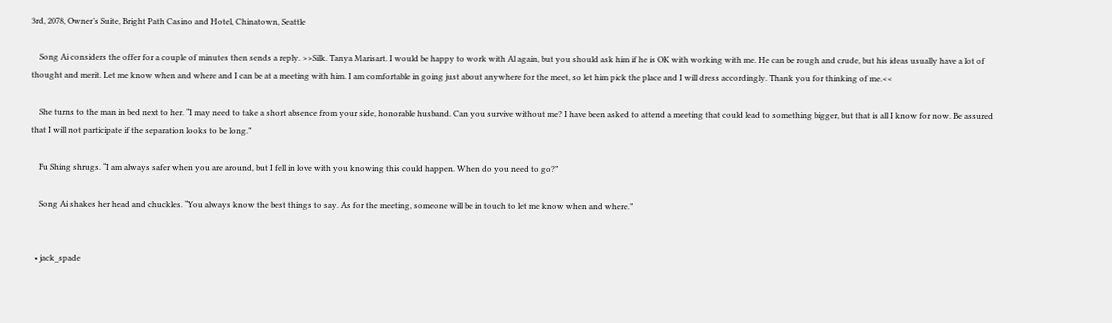3rd, 2078, Owner’s Suite, Bright Path Casino and Hotel, Chinatown, Seattle

    Song Ai considers the offer for a couple of minutes then sends a reply. >>Silk. Tanya Marisart. I would be happy to work with Al again, but you should ask him if he is OK with working with me. He can be rough and crude, but his ideas usually have a lot of thought and merit. Let me know when and where and I can be at a meeting with him. I am comfortable in going just about anywhere for the meet, so let him pick the place and I will dress accordingly. Thank you for thinking of me.<<

    She turns to the man in bed next to her. “I may need to take a short absence from your side, honorable husband. Can you survive without me? I have been asked to attend a meeting that could lead to something bigger, but that is all I know for now. Be assured that I will not participate if the separation looks to be long.”

    Fu Shing shrugs. “I am always safer when you are around, but I fell in love with you knowing this could happen. When do you need to go?”

    Song Ai shakes her head and chuckles. “You always know the best things to say. As for the meeting, someone will be in touch to let me know when and where.”


  • jack_spade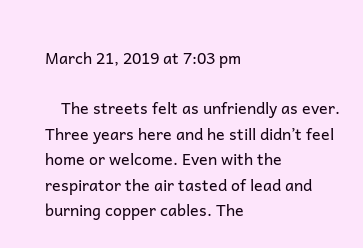March 21, 2019 at 7:03 pm

    The streets felt as unfriendly as ever. Three years here and he still didn’t feel home or welcome. Even with the respirator the air tasted of lead and burning copper cables. The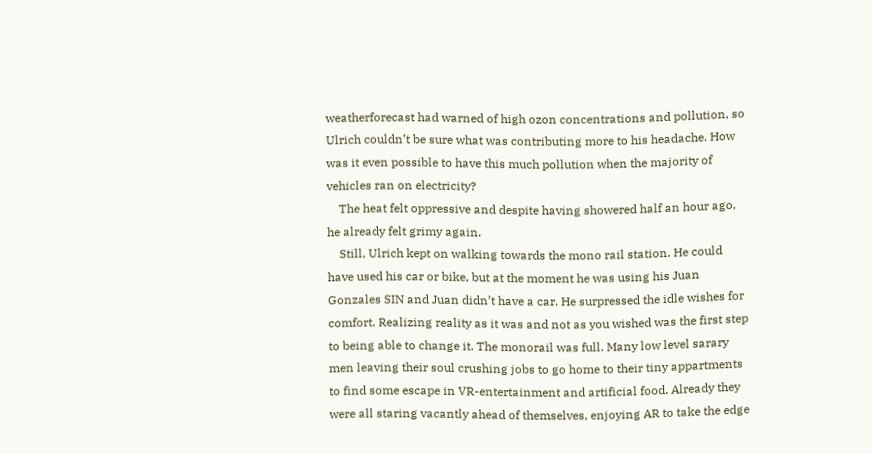weatherforecast had warned of high ozon concentrations and pollution, so Ulrich couldn’t be sure what was contributing more to his headache. How was it even possible to have this much pollution when the majority of vehicles ran on electricity?
    The heat felt oppressive and despite having showered half an hour ago, he already felt grimy again.
    Still, Ulrich kept on walking towards the mono rail station. He could have used his car or bike, but at the moment he was using his Juan Gonzales SIN and Juan didn’t have a car. He surpressed the idle wishes for comfort. Realizing reality as it was and not as you wished was the first step to being able to change it. The monorail was full. Many low level sarary men leaving their soul crushing jobs to go home to their tiny appartments to find some escape in VR-entertainment and artificial food. Already they were all staring vacantly ahead of themselves, enjoying AR to take the edge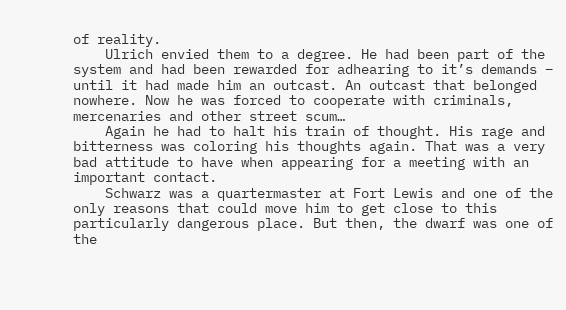of reality.
    Ulrich envied them to a degree. He had been part of the system and had been rewarded for adhearing to it’s demands – until it had made him an outcast. An outcast that belonged nowhere. Now he was forced to cooperate with criminals, mercenaries and other street scum…
    Again he had to halt his train of thought. His rage and bitterness was coloring his thoughts again. That was a very bad attitude to have when appearing for a meeting with an important contact.
    Schwarz was a quartermaster at Fort Lewis and one of the only reasons that could move him to get close to this particularly dangerous place. But then, the dwarf was one of the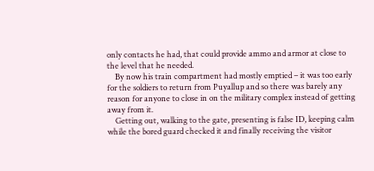only contacts he had, that could provide ammo and armor at close to the level that he needed.
    By now his train compartment had mostly emptied – it was too early for the soldiers to return from Puyallup and so there was barely any reason for anyone to close in on the military complex instead of getting away from it.
    Getting out, walking to the gate, presenting is false ID, keeping calm while the bored guard checked it and finally receiving the visitor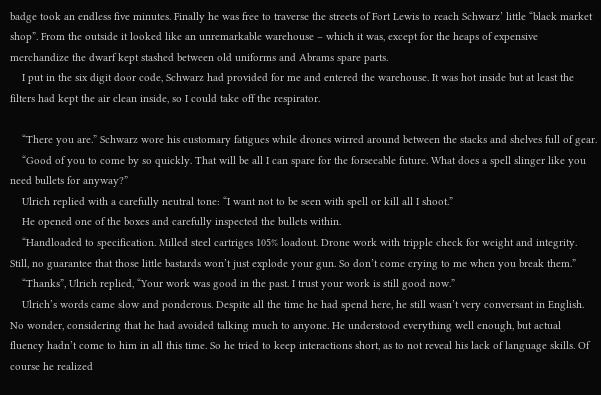badge took an endless five minutes. Finally he was free to traverse the streets of Fort Lewis to reach Schwarz’ little “black market shop”. From the outside it looked like an unremarkable warehouse – which it was, except for the heaps of expensive merchandize the dwarf kept stashed between old uniforms and Abrams spare parts.
    I put in the six digit door code, Schwarz had provided for me and entered the warehouse. It was hot inside but at least the filters had kept the air clean inside, so I could take off the respirator.

    “There you are.” Schwarz wore his customary fatigues while drones wirred around between the stacks and shelves full of gear.
    “Good of you to come by so quickly. That will be all I can spare for the forseeable future. What does a spell slinger like you need bullets for anyway?”
    Ulrich replied with a carefully neutral tone: “I want not to be seen with spell or kill all I shoot.”
    He opened one of the boxes and carefully inspected the bullets within.
    “Handloaded to specification. Milled steel cartriges 105% loadout. Drone work with tripple check for weight and integrity. Still, no guarantee that those little bastards won’t just explode your gun. So don’t come crying to me when you break them.”
    “Thanks”, Ulrich replied, “Your work was good in the past. I trust your work is still good now.”
    Ulrich’s words came slow and ponderous. Despite all the time he had spend here, he still wasn’t very conversant in English. No wonder, considering that he had avoided talking much to anyone. He understood everything well enough, but actual fluency hadn’t come to him in all this time. So he tried to keep interactions short, as to not reveal his lack of language skills. Of course he realized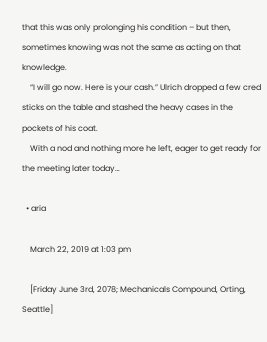that this was only prolonging his condition – but then, sometimes knowing was not the same as acting on that knowledge.
    “I will go now. Here is your cash.” Ulrich dropped a few cred sticks on the table and stashed the heavy cases in the pockets of his coat.
    With a nod and nothing more he left, eager to get ready for the meeting later today…

  • aria

    March 22, 2019 at 1:03 pm

    [Friday June 3rd, 2078; Mechanicals Compound, Orting, Seattle]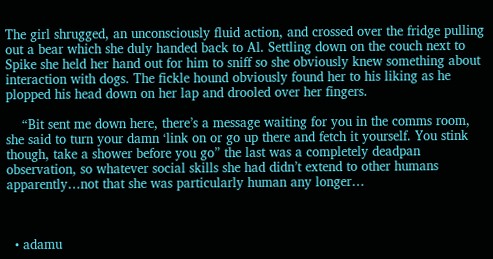The girl shrugged, an unconsciously fluid action, and crossed over the fridge pulling out a bear which she duly handed back to Al. Settling down on the couch next to Spike she held her hand out for him to sniff so she obviously knew something about interaction with dogs. The fickle hound obviously found her to his liking as he plopped his head down on her lap and drooled over her fingers.

    “Bit sent me down here, there’s a message waiting for you in the comms room, she said to turn your damn ‘link on or go up there and fetch it yourself. You stink though, take a shower before you go” the last was a completely deadpan observation, so whatever social skills she had didn’t extend to other humans apparently…not that she was particularly human any longer…



  • adamu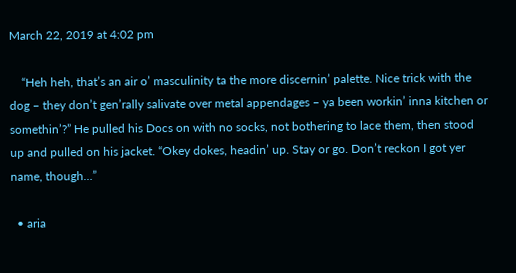March 22, 2019 at 4:02 pm

    “Heh heh, that’s an air o’ masculinity ta the more discernin’ palette. Nice trick with the dog – they don’t gen’rally salivate over metal appendages – ya been workin’ inna kitchen or somethin’?” He pulled his Docs on with no socks, not bothering to lace them, then stood up and pulled on his jacket. “Okey dokes, headin’ up. Stay or go. Don’t reckon I got yer name, though…”

  • aria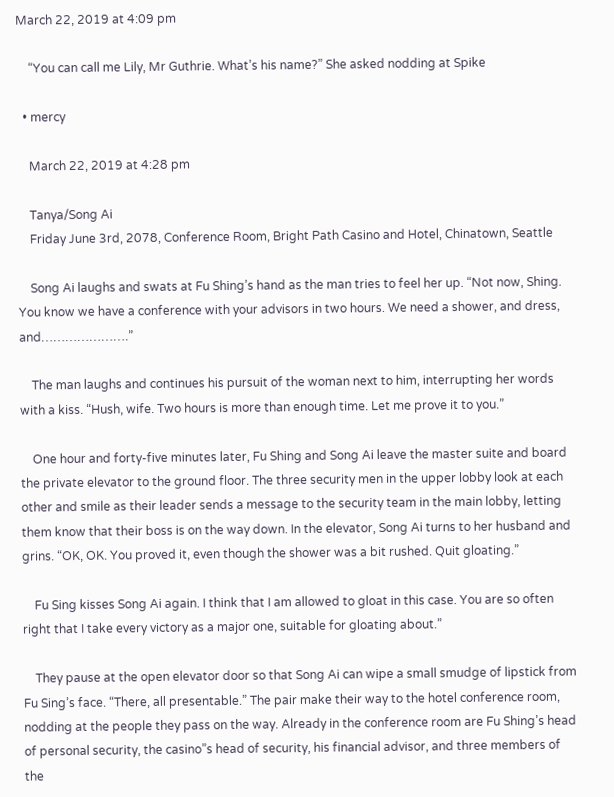March 22, 2019 at 4:09 pm

    “You can call me Lily, Mr Guthrie. What’s his name?” She asked nodding at Spike

  • mercy

    March 22, 2019 at 4:28 pm

    Tanya/Song Ai
    Friday June 3rd, 2078, Conference Room, Bright Path Casino and Hotel, Chinatown, Seattle

    Song Ai laughs and swats at Fu Shing’s hand as the man tries to feel her up. “Not now, Shing. You know we have a conference with your advisors in two hours. We need a shower, and dress, and………………….”

    The man laughs and continues his pursuit of the woman next to him, interrupting her words with a kiss. “Hush, wife. Two hours is more than enough time. Let me prove it to you.”

    One hour and forty-five minutes later, Fu Shing and Song Ai leave the master suite and board the private elevator to the ground floor. The three security men in the upper lobby look at each other and smile as their leader sends a message to the security team in the main lobby, letting them know that their boss is on the way down. In the elevator, Song Ai turns to her husband and grins. “OK, OK. You proved it, even though the shower was a bit rushed. Quit gloating.”

    Fu Sing kisses Song Ai again. I think that I am allowed to gloat in this case. You are so often right that I take every victory as a major one, suitable for gloating about.”

    They pause at the open elevator door so that Song Ai can wipe a small smudge of lipstick from Fu Sing’s face. “There, all presentable.” The pair make their way to the hotel conference room, nodding at the people they pass on the way. Already in the conference room are Fu Shing’s head of personal security, the casino”s head of security, his financial advisor, and three members of the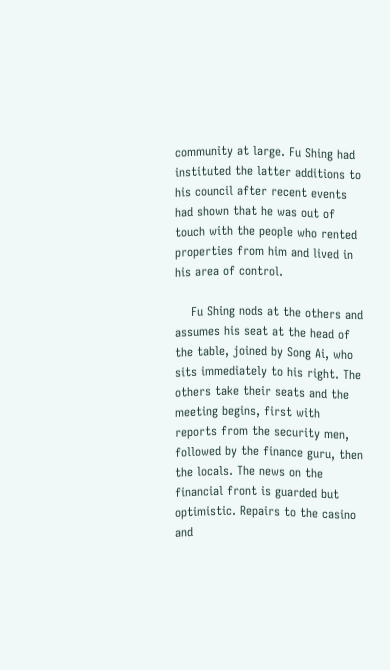community at large. Fu Shing had instituted the latter additions to his council after recent events had shown that he was out of touch with the people who rented properties from him and lived in his area of control.

    Fu Shing nods at the others and assumes his seat at the head of the table, joined by Song Ai, who sits immediately to his right. The others take their seats and the meeting begins, first with reports from the security men, followed by the finance guru, then the locals. The news on the financial front is guarded but optimistic. Repairs to the casino and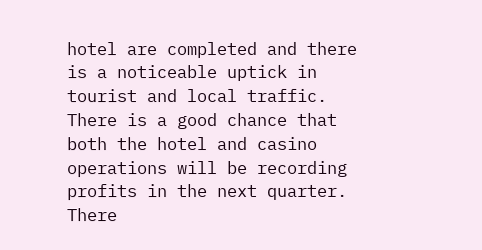hotel are completed and there is a noticeable uptick in tourist and local traffic. There is a good chance that both the hotel and casino operations will be recording profits in the next quarter. There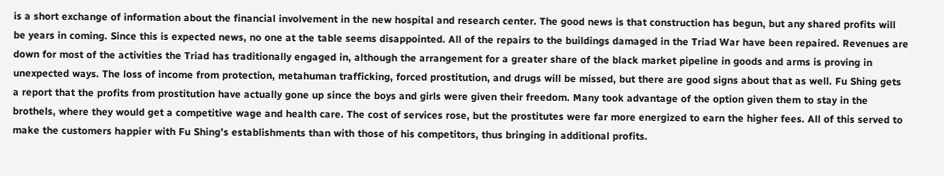is a short exchange of information about the financial involvement in the new hospital and research center. The good news is that construction has begun, but any shared profits will be years in coming. Since this is expected news, no one at the table seems disappointed. All of the repairs to the buildings damaged in the Triad War have been repaired. Revenues are down for most of the activities the Triad has traditionally engaged in, although the arrangement for a greater share of the black market pipeline in goods and arms is proving in unexpected ways. The loss of income from protection, metahuman trafficking, forced prostitution, and drugs will be missed, but there are good signs about that as well. Fu Shing gets a report that the profits from prostitution have actually gone up since the boys and girls were given their freedom. Many took advantage of the option given them to stay in the brothels, where they would get a competitive wage and health care. The cost of services rose, but the prostitutes were far more energized to earn the higher fees. All of this served to make the customers happier with Fu Shing’s establishments than with those of his competitors, thus bringing in additional profits.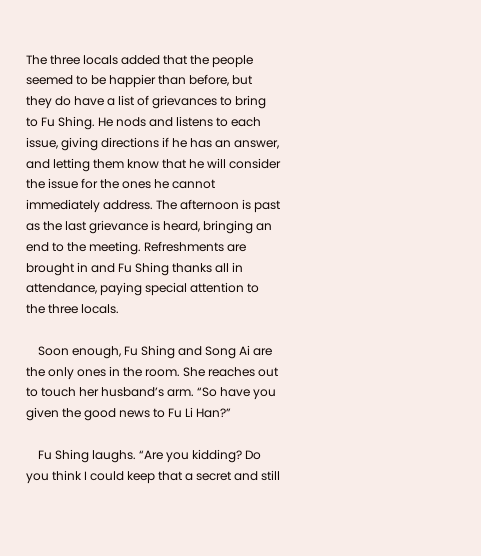The three locals added that the people seemed to be happier than before, but they do have a list of grievances to bring to Fu Shing. He nods and listens to each issue, giving directions if he has an answer, and letting them know that he will consider the issue for the ones he cannot immediately address. The afternoon is past as the last grievance is heard, bringing an end to the meeting. Refreshments are brought in and Fu Shing thanks all in attendance, paying special attention to the three locals.

    Soon enough, Fu Shing and Song Ai are the only ones in the room. She reaches out to touch her husband’s arm. “So have you given the good news to Fu Li Han?”

    Fu Shing laughs. “Are you kidding? Do you think I could keep that a secret and still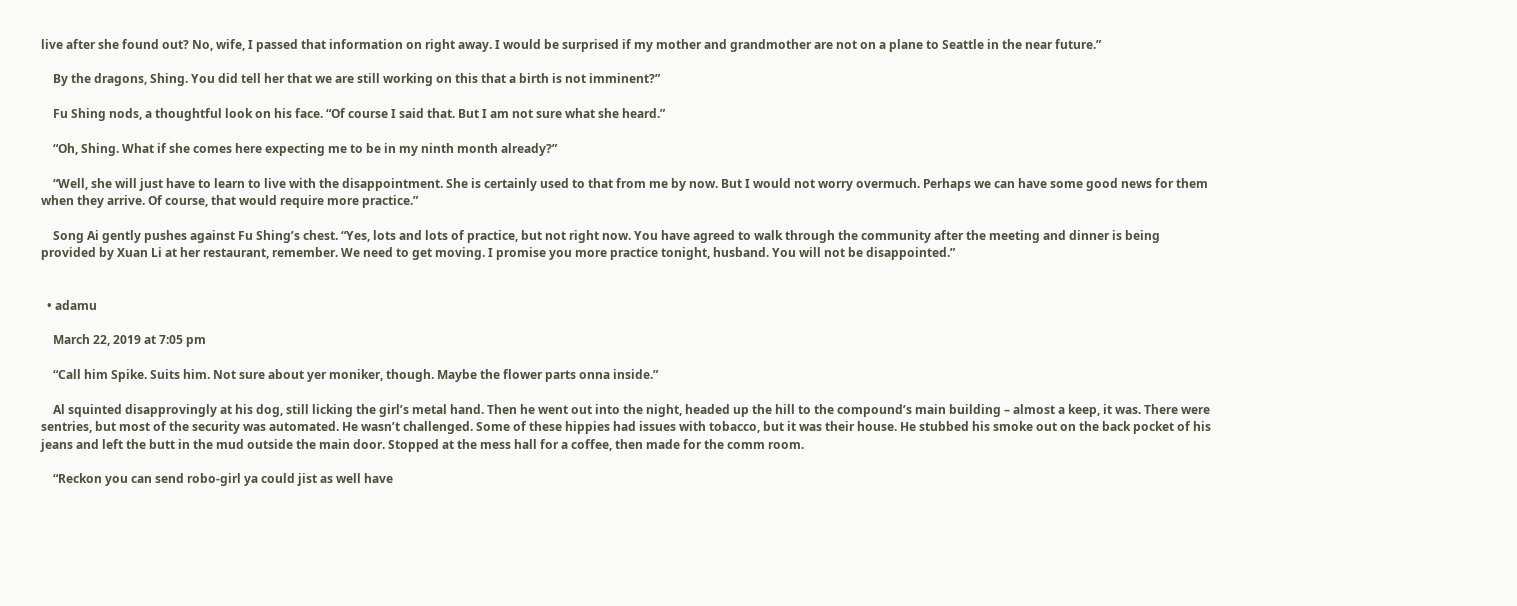live after she found out? No, wife, I passed that information on right away. I would be surprised if my mother and grandmother are not on a plane to Seattle in the near future.”

    By the dragons, Shing. You did tell her that we are still working on this that a birth is not imminent?”

    Fu Shing nods, a thoughtful look on his face. “Of course I said that. But I am not sure what she heard.”

    “Oh, Shing. What if she comes here expecting me to be in my ninth month already?”

    “Well, she will just have to learn to live with the disappointment. She is certainly used to that from me by now. But I would not worry overmuch. Perhaps we can have some good news for them when they arrive. Of course, that would require more practice.”

    Song Ai gently pushes against Fu Shing’s chest. “Yes, lots and lots of practice, but not right now. You have agreed to walk through the community after the meeting and dinner is being provided by Xuan Li at her restaurant, remember. We need to get moving. I promise you more practice tonight, husband. You will not be disappointed.”


  • adamu

    March 22, 2019 at 7:05 pm

    “Call him Spike. Suits him. Not sure about yer moniker, though. Maybe the flower parts onna inside.”

    Al squinted disapprovingly at his dog, still licking the girl’s metal hand. Then he went out into the night, headed up the hill to the compound’s main building – almost a keep, it was. There were sentries, but most of the security was automated. He wasn’t challenged. Some of these hippies had issues with tobacco, but it was their house. He stubbed his smoke out on the back pocket of his jeans and left the butt in the mud outside the main door. Stopped at the mess hall for a coffee, then made for the comm room.

    “Reckon you can send robo-girl ya could jist as well have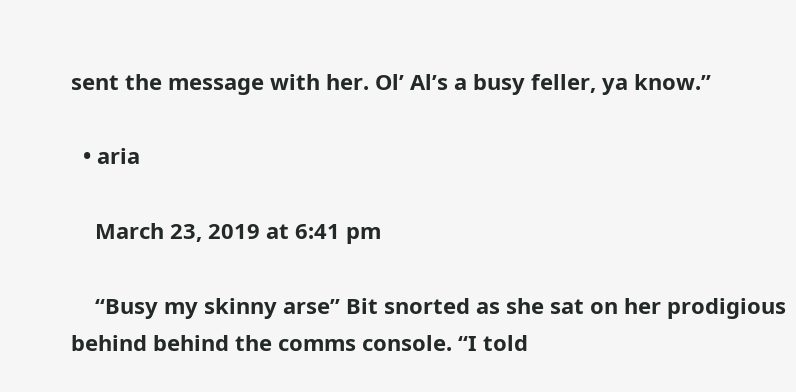sent the message with her. Ol’ Al’s a busy feller, ya know.”

  • aria

    March 23, 2019 at 6:41 pm

    “Busy my skinny arse” Bit snorted as she sat on her prodigious behind behind the comms console. “I told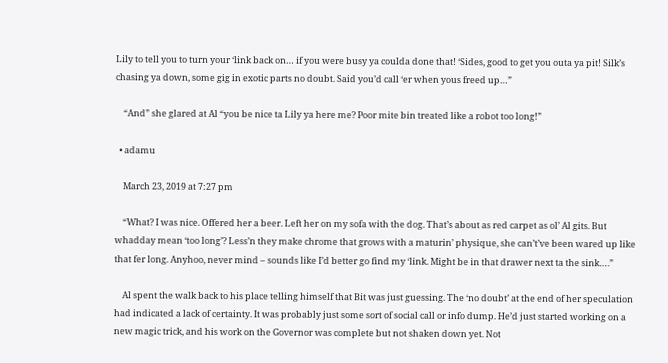Lily to tell you to turn your ‘link back on… if you were busy ya coulda done that! ‘Sides, good to get you outa ya pit! Silk’s chasing ya down, some gig in exotic parts no doubt. Said you’d call ‘er when yous freed up…”

    “And” she glared at Al “you be nice ta Lily ya here me? Poor mite bin treated like a robot too long!”

  • adamu

    March 23, 2019 at 7:27 pm

    “What? I was nice. Offered her a beer. Left her on my sofa with the dog. That’s about as red carpet as ol’ Al gits. But whadday mean ‘too long’? Less’n they make chrome that grows with a maturin’ physique, she can’t’ve been wared up like that fer long. Anyhoo, never mind – sounds like I’d better go find my ‘link. Might be in that drawer next ta the sink….”

    Al spent the walk back to his place telling himself that Bit was just guessing. The ‘no doubt’ at the end of her speculation had indicated a lack of certainty. It was probably just some sort of social call or info dump. He’d just started working on a new magic trick, and his work on the Governor was complete but not shaken down yet. Not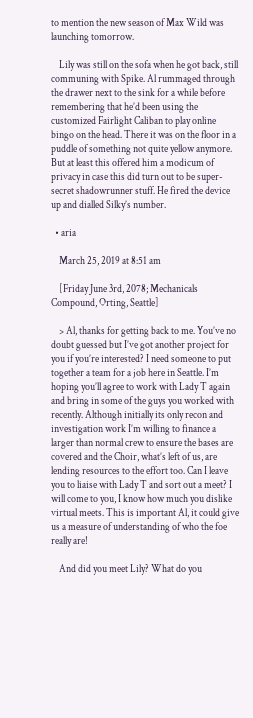to mention the new season of Max Wild was launching tomorrow.

    Lily was still on the sofa when he got back, still communing with Spike. Al rummaged through the drawer next to the sink for a while before remembering that he’d been using the customized Fairlight Caliban to play online bingo on the head. There it was on the floor in a puddle of something not quite yellow anymore. But at least this offered him a modicum of privacy in case this did turn out to be super-secret shadowrunner stuff. He fired the device up and dialled Silky’s number.

  • aria

    March 25, 2019 at 8:51 am

    [Friday June 3rd, 2078; Mechanicals Compound, Orting, Seattle]

    > Al, thanks for getting back to me. You’ve no doubt guessed but I’ve got another project for you if you’re interested? I need someone to put together a team for a job here in Seattle. I’m hoping you’ll agree to work with Lady T again and bring in some of the guys you worked with recently. Although initially its only recon and investigation work I’m willing to finance a larger than normal crew to ensure the bases are covered and the Choir, what’s left of us, are lending resources to the effort too. Can I leave you to liaise with Lady T and sort out a meet? I will come to you, I know how much you dislike virtual meets. This is important Al, it could give us a measure of understanding of who the foe really are!

    And did you meet Lily? What do you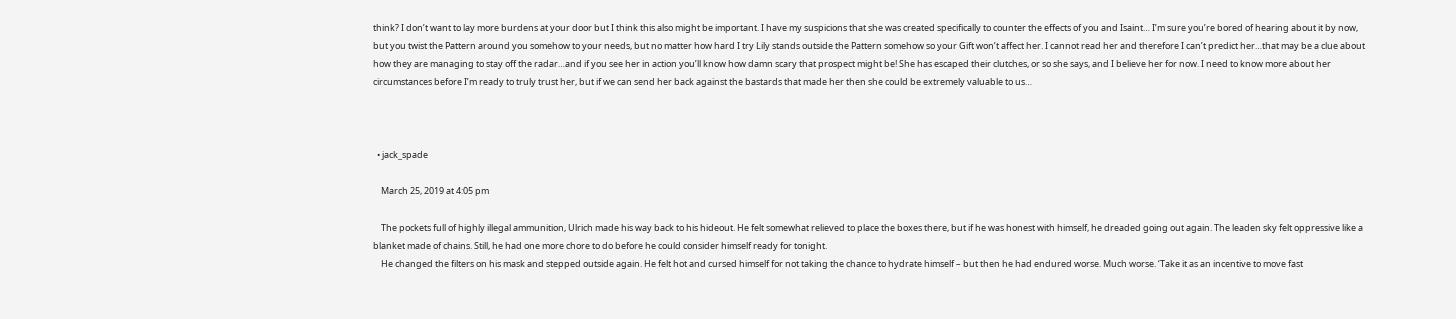think? I don’t want to lay more burdens at your door but I think this also might be important. I have my suspicions that she was created specifically to counter the effects of you and Isaint… I’m sure you’re bored of hearing about it by now, but you twist the Pattern around you somehow to your needs, but no matter how hard I try Lily stands outside the Pattern somehow so your Gift won’t affect her. I cannot read her and therefore I can’t predict her…that may be a clue about how they are managing to stay off the radar…and if you see her in action you’ll know how damn scary that prospect might be! She has escaped their clutches, or so she says, and I believe her for now. I need to know more about her circumstances before I’m ready to truly trust her, but if we can send her back against the bastards that made her then she could be extremely valuable to us…



  • jack_spade

    March 25, 2019 at 4:05 pm

    The pockets full of highly illegal ammunition, Ulrich made his way back to his hideout. He felt somewhat relieved to place the boxes there, but if he was honest with himself, he dreaded going out again. The leaden sky felt oppressive like a blanket made of chains. Still, he had one more chore to do before he could consider himself ready for tonight.
    He changed the filters on his mask and stepped outside again. He felt hot and cursed himself for not taking the chance to hydrate himself – but then he had endured worse. Much worse. ‘Take it as an incentive to move fast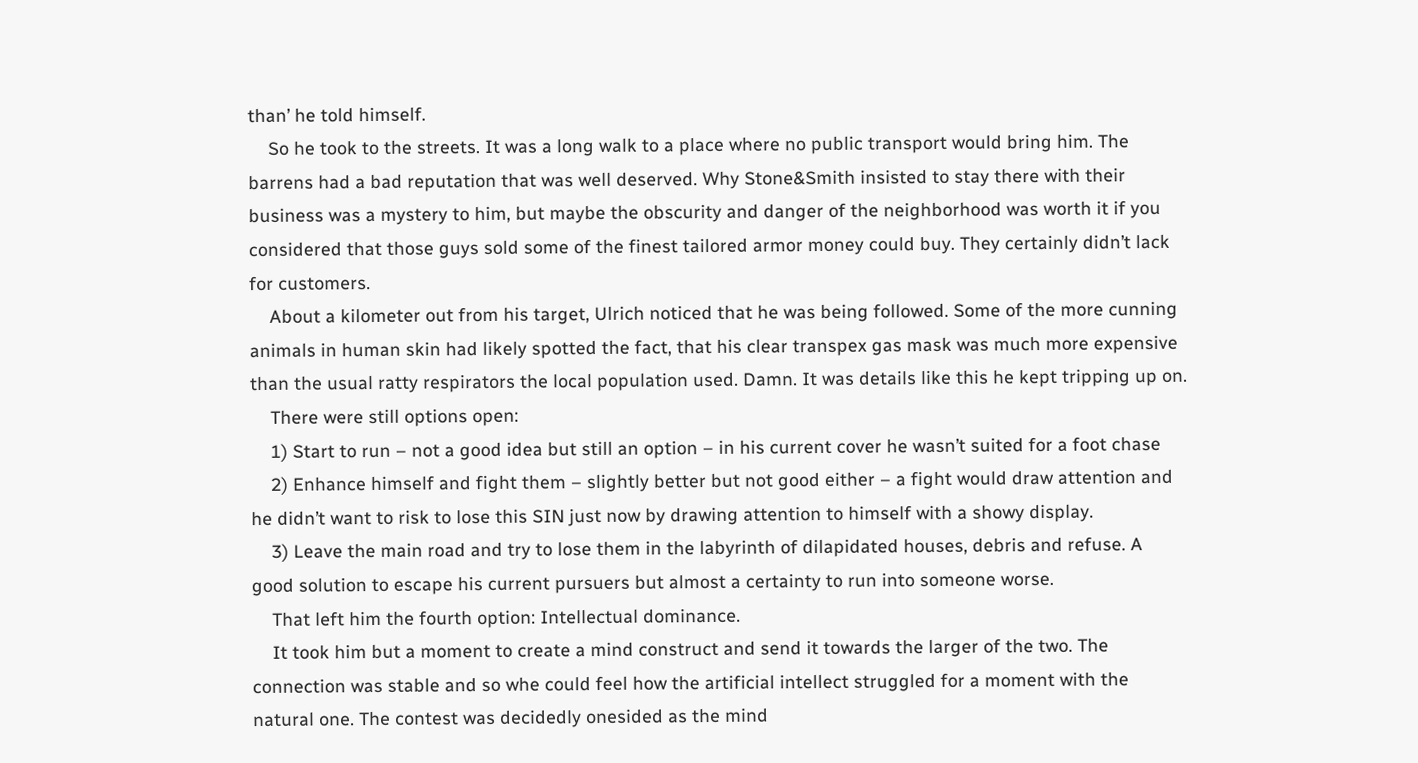than’ he told himself.
    So he took to the streets. It was a long walk to a place where no public transport would bring him. The barrens had a bad reputation that was well deserved. Why Stone&Smith insisted to stay there with their business was a mystery to him, but maybe the obscurity and danger of the neighborhood was worth it if you considered that those guys sold some of the finest tailored armor money could buy. They certainly didn’t lack for customers.
    About a kilometer out from his target, Ulrich noticed that he was being followed. Some of the more cunning animals in human skin had likely spotted the fact, that his clear transpex gas mask was much more expensive than the usual ratty respirators the local population used. Damn. It was details like this he kept tripping up on.
    There were still options open:
    1) Start to run – not a good idea but still an option – in his current cover he wasn’t suited for a foot chase
    2) Enhance himself and fight them – slightly better but not good either – a fight would draw attention and he didn’t want to risk to lose this SIN just now by drawing attention to himself with a showy display.
    3) Leave the main road and try to lose them in the labyrinth of dilapidated houses, debris and refuse. A good solution to escape his current pursuers but almost a certainty to run into someone worse.
    That left him the fourth option: Intellectual dominance.
    It took him but a moment to create a mind construct and send it towards the larger of the two. The connection was stable and so whe could feel how the artificial intellect struggled for a moment with the natural one. The contest was decidedly onesided as the mind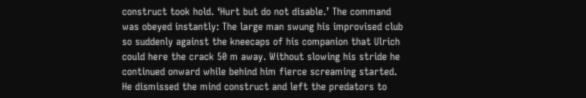construct took hold. ‘Hurt but do not disable.’ The command was obeyed instantly: The large man swung his improvised club so suddenly against the kneecaps of his companion that Ulrich could here the crack 50 m away. Without slowing his stride he continued onward while behind him fierce screaming started. He dismissed the mind construct and left the predators to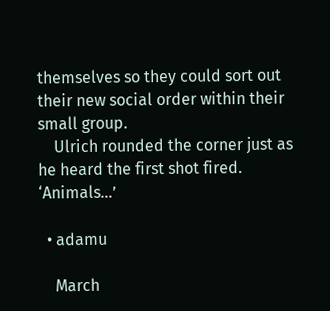themselves so they could sort out their new social order within their small group.
    Ulrich rounded the corner just as he heard the first shot fired. ‘Animals…’

  • adamu

    March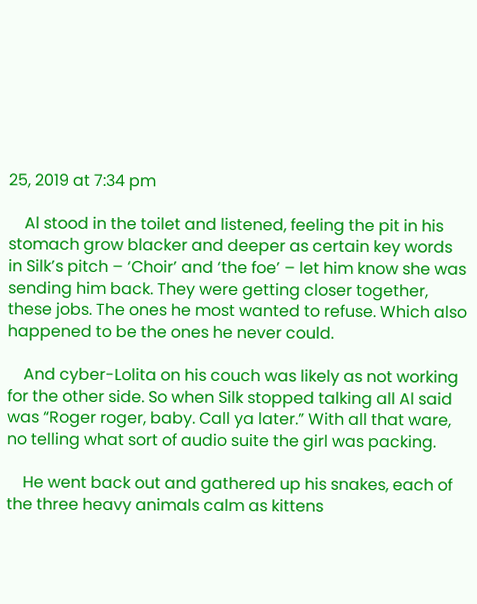25, 2019 at 7:34 pm

    Al stood in the toilet and listened, feeling the pit in his stomach grow blacker and deeper as certain key words in Silk’s pitch – ‘Choir’ and ‘the foe’ – let him know she was sending him back. They were getting closer together, these jobs. The ones he most wanted to refuse. Which also happened to be the ones he never could.

    And cyber-Lolita on his couch was likely as not working for the other side. So when Silk stopped talking all Al said was “Roger roger, baby. Call ya later.” With all that ware, no telling what sort of audio suite the girl was packing.

    He went back out and gathered up his snakes, each of the three heavy animals calm as kittens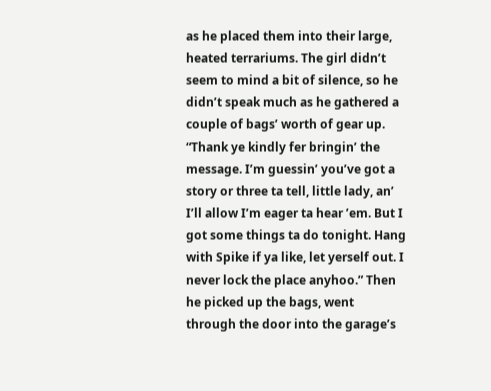as he placed them into their large, heated terrariums. The girl didn’t seem to mind a bit of silence, so he didn’t speak much as he gathered a couple of bags’ worth of gear up. “Thank ye kindly fer bringin’ the message. I’m guessin’ you’ve got a story or three ta tell, little lady, an’ I’ll allow I’m eager ta hear ’em. But I got some things ta do tonight. Hang with Spike if ya like, let yerself out. I never lock the place anyhoo.” Then he picked up the bags, went through the door into the garage’s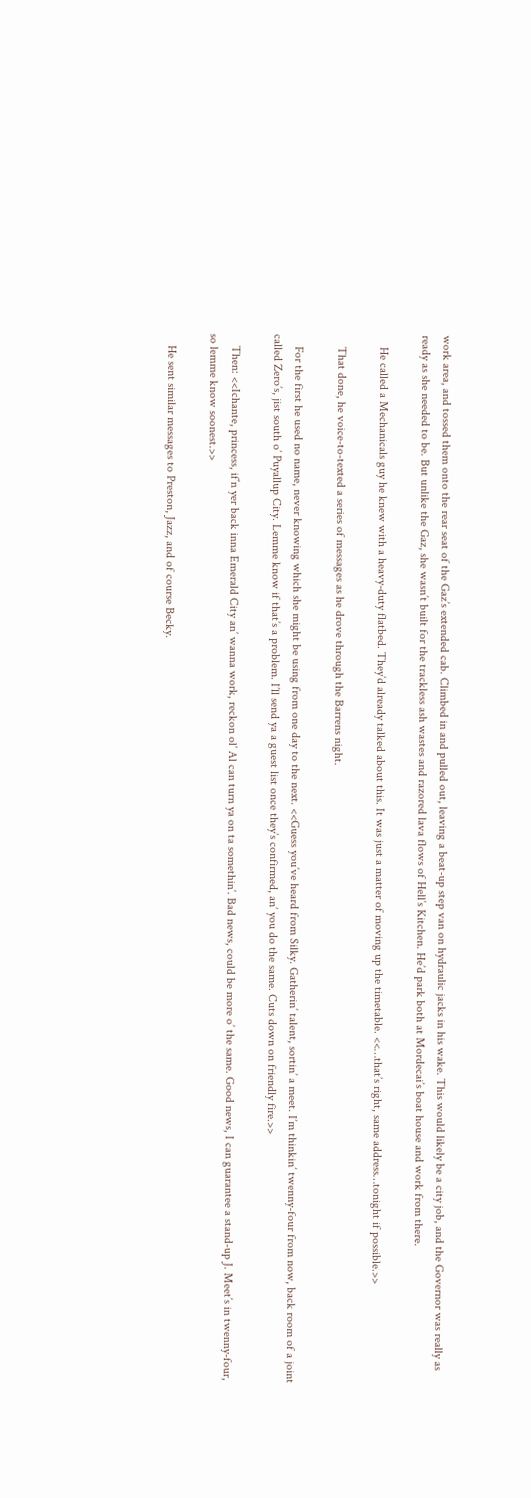work area, and tossed them onto the rear seat of the Gaz’s extended cab. Climbed in and pulled out, leaving a beat-up step van on hydraulic jacks in his wake. This would likely be a city job, and the Governor was really as ready as she needed to be. But unlike the Gaz, she wasn’t built for the trackless ash wastes and razored lava flows of Hell’s Kitchen. He’d park both at Mordecai’s boat house and work from there.

    He called a Mechanicals guy he knew with a heavy-duty flatbed. They’d already talked about this. It was just a matter of moving up the timetable. <<…that’s right, same address…tonight if possible.>>

    That done, he voice-to-texted a series of messages as he drove through the Barrens night.

    For the first he used no name, never knowing which she might be using from one day to the next. <<Guess you’ve heard from Silky. Gatherin’ talent, sortin’ a meet. I’m thinkin’ twenny-four from now, back room of a joint called Zero’s, jist south o’ Puyallup City. Lemme know if that’s a problem. I’ll send ya a guest list once they’s confirmed, an’ you do the same. Cuts down on friendly fire.>>

    Then: <<Ichante, princess, if’n yer back inna Emerald City an’ wanna work, reckon ol’ Al can turn ya on ta somethin’. Bad news, could be more o’ the same. Good news, I can guarantee a stand-up J. Meet’s in twenny-four, so lemme know soonest.>>

    He sent similar messages to Preston, Jazz, and of course Becky.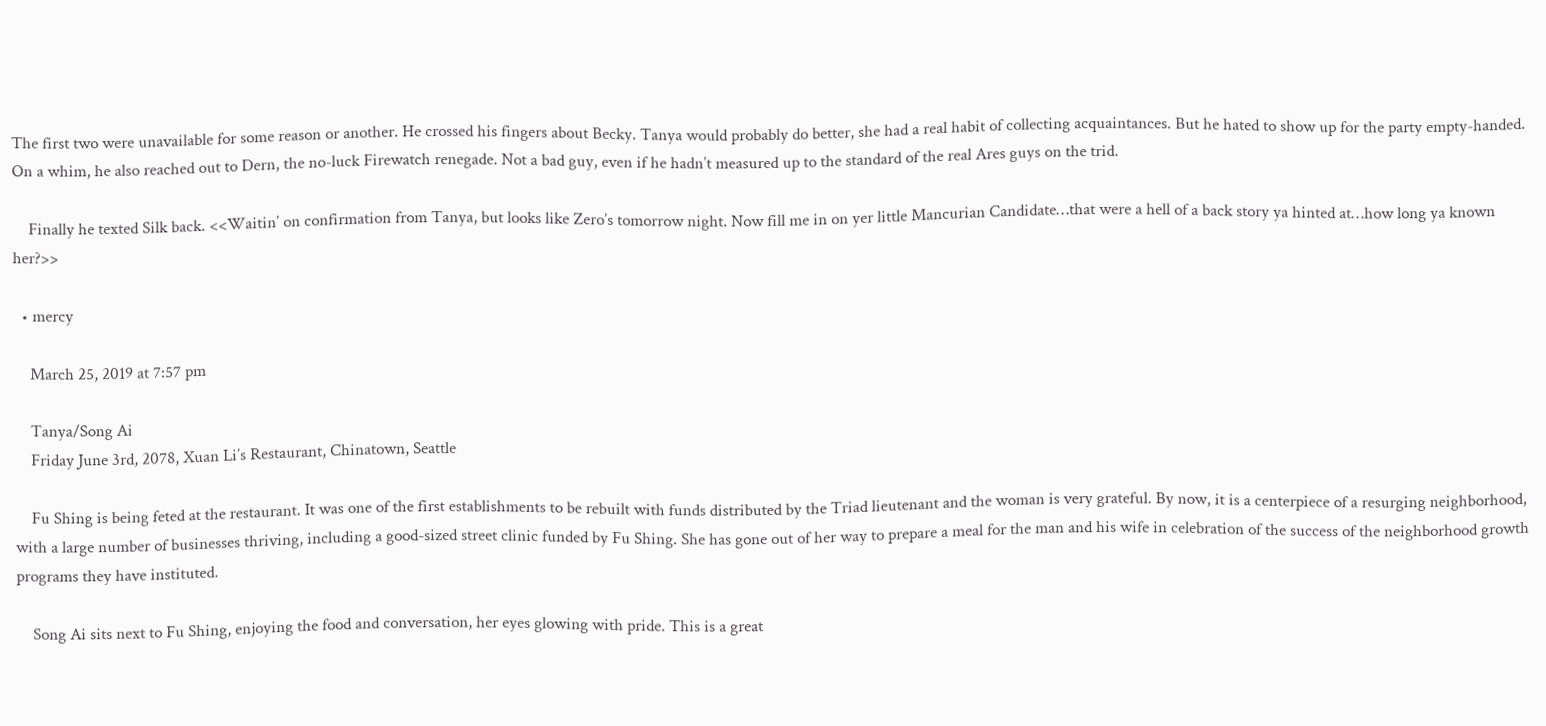The first two were unavailable for some reason or another. He crossed his fingers about Becky. Tanya would probably do better, she had a real habit of collecting acquaintances. But he hated to show up for the party empty-handed. On a whim, he also reached out to Dern, the no-luck Firewatch renegade. Not a bad guy, even if he hadn’t measured up to the standard of the real Ares guys on the trid.

    Finally he texted Silk back. <<Waitin’ on confirmation from Tanya, but looks like Zero’s tomorrow night. Now fill me in on yer little Mancurian Candidate…that were a hell of a back story ya hinted at…how long ya known her?>>

  • mercy

    March 25, 2019 at 7:57 pm

    Tanya/Song Ai
    Friday June 3rd, 2078, Xuan Li’s Restaurant, Chinatown, Seattle

    Fu Shing is being feted at the restaurant. It was one of the first establishments to be rebuilt with funds distributed by the Triad lieutenant and the woman is very grateful. By now, it is a centerpiece of a resurging neighborhood, with a large number of businesses thriving, including a good-sized street clinic funded by Fu Shing. She has gone out of her way to prepare a meal for the man and his wife in celebration of the success of the neighborhood growth programs they have instituted.

    Song Ai sits next to Fu Shing, enjoying the food and conversation, her eyes glowing with pride. This is a great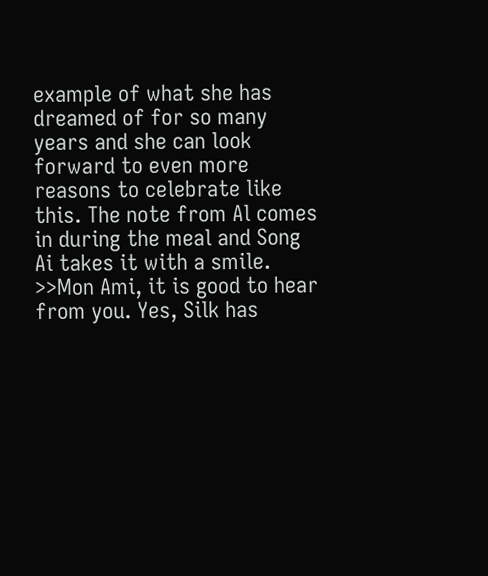example of what she has dreamed of for so many years and she can look forward to even more reasons to celebrate like this. The note from Al comes in during the meal and Song Ai takes it with a smile. >>Mon Ami, it is good to hear from you. Yes, Silk has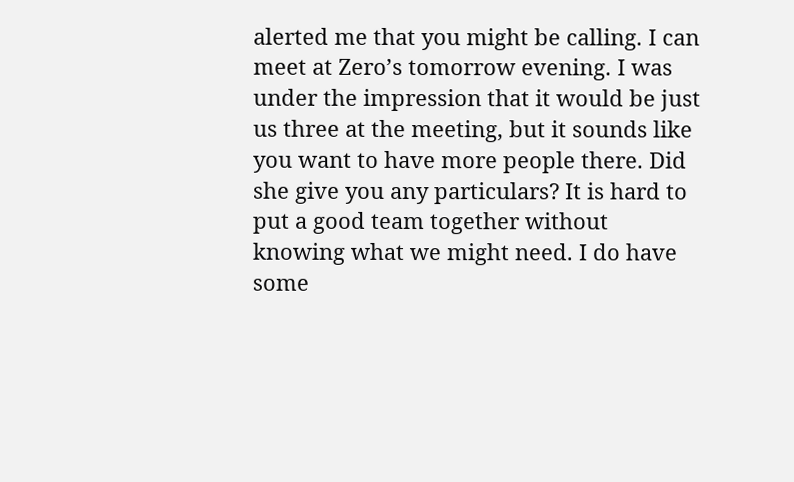alerted me that you might be calling. I can meet at Zero’s tomorrow evening. I was under the impression that it would be just us three at the meeting, but it sounds like you want to have more people there. Did she give you any particulars? It is hard to put a good team together without knowing what we might need. I do have some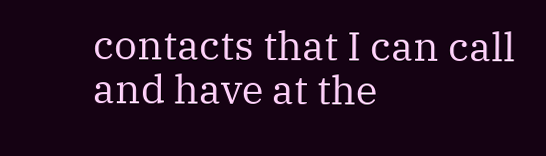contacts that I can call and have at the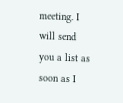meeting. I will send you a list as soon as I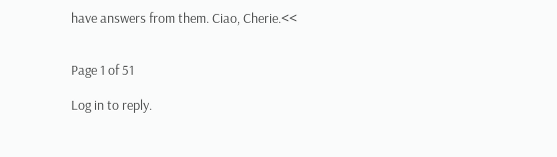have answers from them. Ciao, Cherie.<<


Page 1 of 51

Log in to reply.